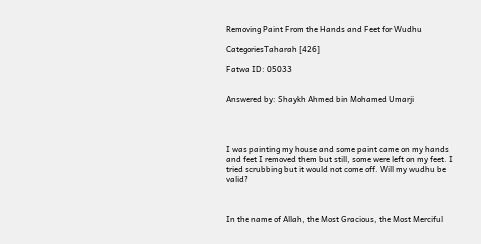Removing Paint From the Hands and Feet for Wudhu

CategoriesTaharah [426]

Fatwa ID: 05033


Answered by: Shaykh Ahmed bin Mohamed Umarji




I was painting my house and some paint came on my hands and feet I removed them but still, some were left on my feet. I tried scrubbing but it would not come off. Will my wudhu be valid?



In the name of Allah, the Most Gracious, the Most Merciful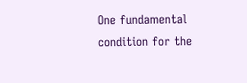One fundamental condition for the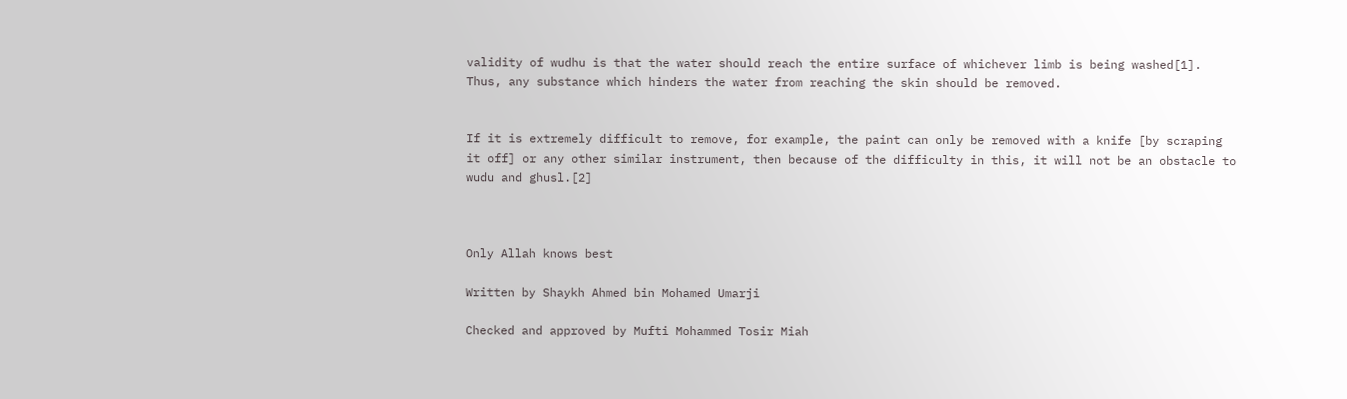validity of wudhu is that the water should reach the entire surface of whichever limb is being washed[1]. Thus, any substance which hinders the water from reaching the skin should be removed.


If it is extremely difficult to remove, for example, the paint can only be removed with a knife [by scraping it off] or any other similar instrument, then because of the difficulty in this, it will not be an obstacle to wudu and ghusl.[2]



Only Allah knows best

Written by Shaykh Ahmed bin Mohamed Umarji

Checked and approved by Mufti Mohammed Tosir Miah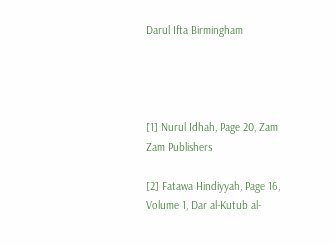Darul Ifta Birmingham




[1] Nurul Idhah, Page 20, Zam Zam Publishers

[2] Fatawa Hindiyyah, Page 16, Volume 1, Dar al-Kutub al-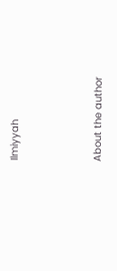Ilmiyyah



About the author